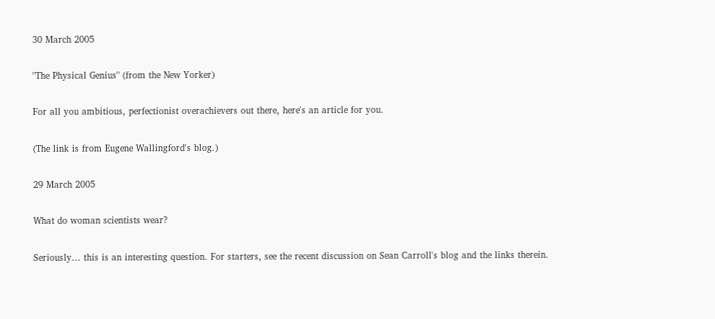30 March 2005

"The Physical Genius" (from the New Yorker)

For all you ambitious, perfectionist overachievers out there, here's an article for you.

(The link is from Eugene Wallingford's blog.)

29 March 2005

What do woman scientists wear?

Seriously... this is an interesting question. For starters, see the recent discussion on Sean Carroll's blog and the links therein.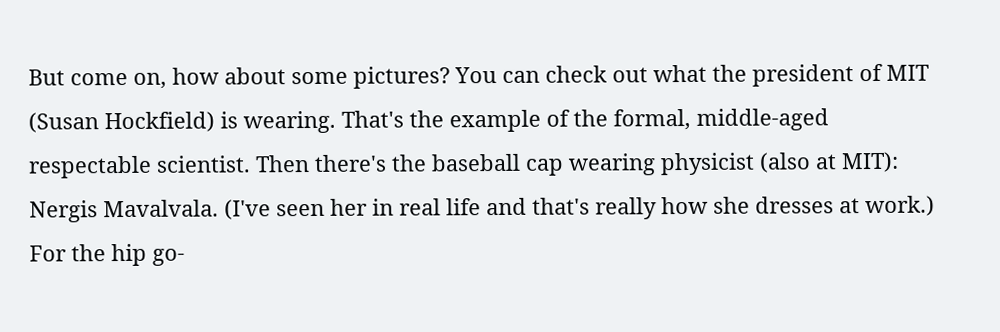But come on, how about some pictures? You can check out what the president of MIT (Susan Hockfield) is wearing. That's the example of the formal, middle-aged respectable scientist. Then there's the baseball cap wearing physicist (also at MIT): Nergis Mavalvala. (I've seen her in real life and that's really how she dresses at work.) For the hip go-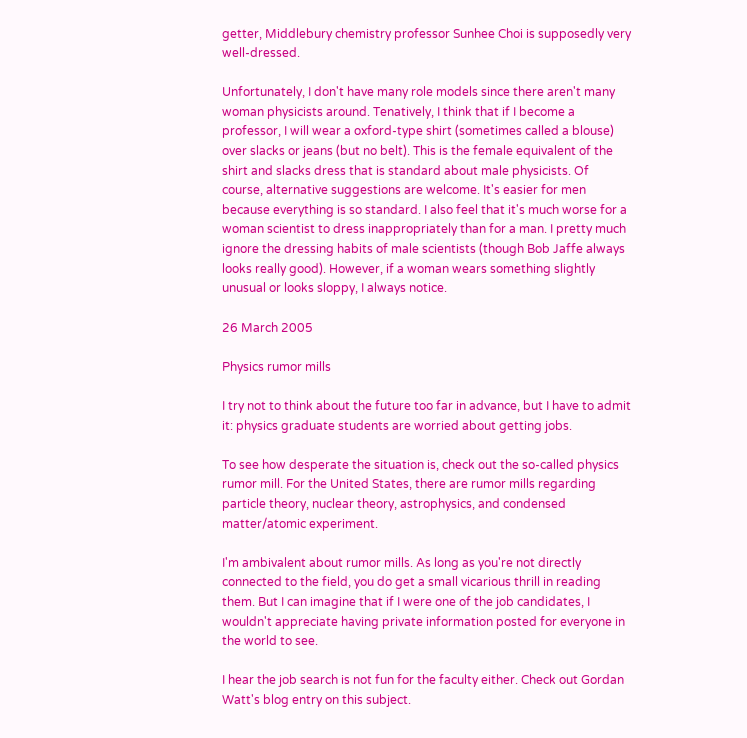getter, Middlebury chemistry professor Sunhee Choi is supposedly very well-dressed.

Unfortunately, I don't have many role models since there aren't many woman physicists around. Tenatively, I think that if I become a professor, I will wear a oxford-type shirt (sometimes called a blouse) over slacks or jeans (but no belt). This is the female equivalent of the shirt and slacks dress that is standard about male physicists. Of course, alternative suggestions are welcome. It's easier for men because everything is so standard. I also feel that it's much worse for a woman scientist to dress inappropriately than for a man. I pretty much ignore the dressing habits of male scientists (though Bob Jaffe always looks really good). However, if a woman wears something slightly unusual or looks sloppy, I always notice.

26 March 2005

Physics rumor mills

I try not to think about the future too far in advance, but I have to admit it: physics graduate students are worried about getting jobs.

To see how desperate the situation is, check out the so-called physics rumor mill. For the United States, there are rumor mills regarding particle theory, nuclear theory, astrophysics, and condensed matter/atomic experiment.

I'm ambivalent about rumor mills. As long as you're not directly connected to the field, you do get a small vicarious thrill in reading them. But I can imagine that if I were one of the job candidates, I wouldn't appreciate having private information posted for everyone in the world to see.

I hear the job search is not fun for the faculty either. Check out Gordan Watt's blog entry on this subject.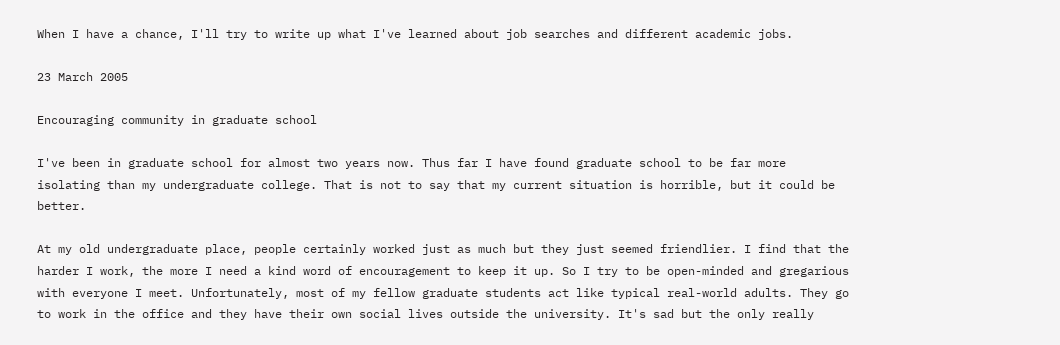When I have a chance, I'll try to write up what I've learned about job searches and different academic jobs.

23 March 2005

Encouraging community in graduate school

I've been in graduate school for almost two years now. Thus far I have found graduate school to be far more isolating than my undergraduate college. That is not to say that my current situation is horrible, but it could be better.

At my old undergraduate place, people certainly worked just as much but they just seemed friendlier. I find that the harder I work, the more I need a kind word of encouragement to keep it up. So I try to be open-minded and gregarious with everyone I meet. Unfortunately, most of my fellow graduate students act like typical real-world adults. They go to work in the office and they have their own social lives outside the university. It's sad but the only really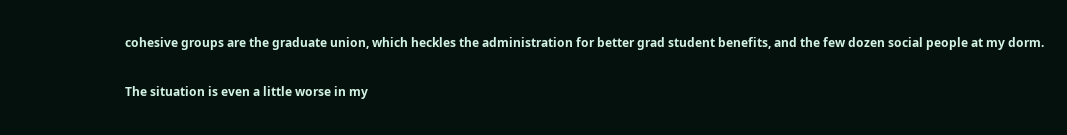cohesive groups are the graduate union, which heckles the administration for better grad student benefits, and the few dozen social people at my dorm.

The situation is even a little worse in my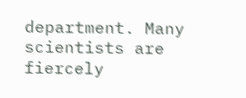department. Many scientists are fiercely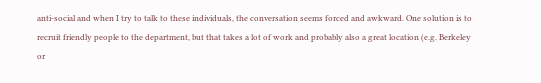anti-social and when I try to talk to these individuals, the conversation seems forced and awkward. One solution is to recruit friendly people to the department, but that takes a lot of work and probably also a great location (e.g. Berkeley or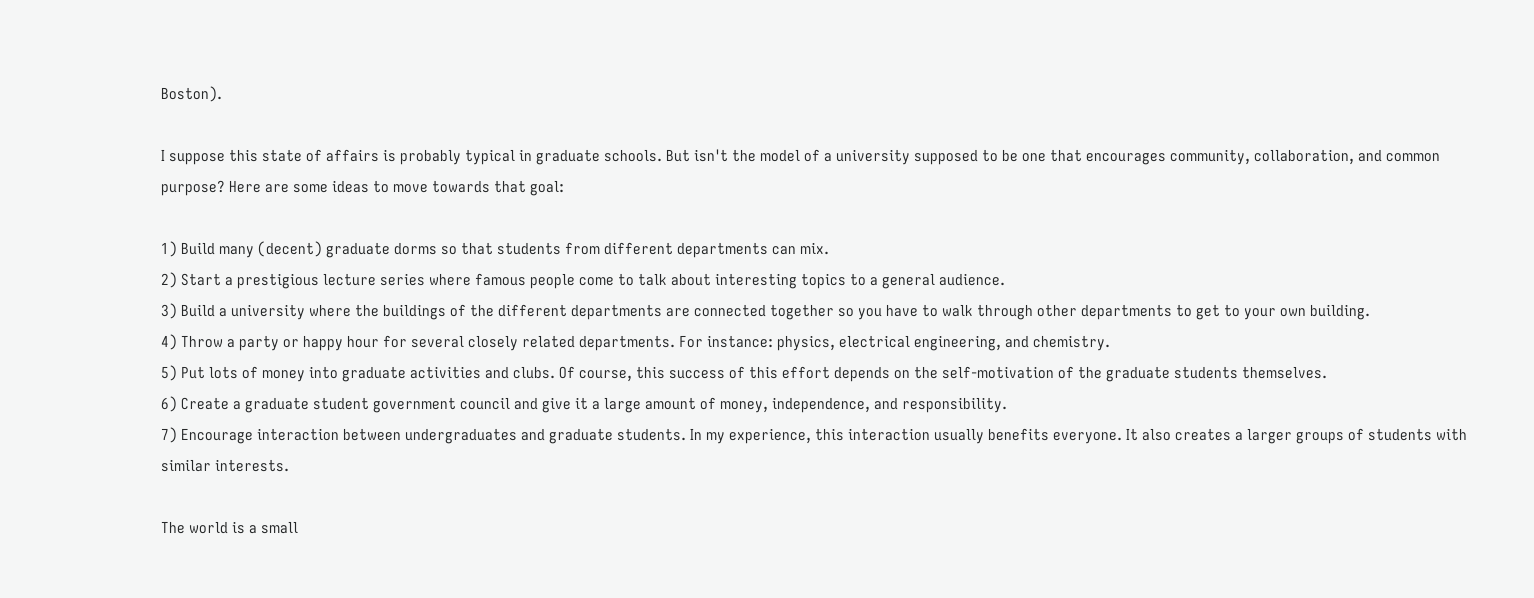Boston).

I suppose this state of affairs is probably typical in graduate schools. But isn't the model of a university supposed to be one that encourages community, collaboration, and common purpose? Here are some ideas to move towards that goal:

1) Build many (decent) graduate dorms so that students from different departments can mix.
2) Start a prestigious lecture series where famous people come to talk about interesting topics to a general audience.
3) Build a university where the buildings of the different departments are connected together so you have to walk through other departments to get to your own building.
4) Throw a party or happy hour for several closely related departments. For instance: physics, electrical engineering, and chemistry.
5) Put lots of money into graduate activities and clubs. Of course, this success of this effort depends on the self-motivation of the graduate students themselves.
6) Create a graduate student government council and give it a large amount of money, independence, and responsibility.
7) Encourage interaction between undergraduates and graduate students. In my experience, this interaction usually benefits everyone. It also creates a larger groups of students with similar interests.

The world is a small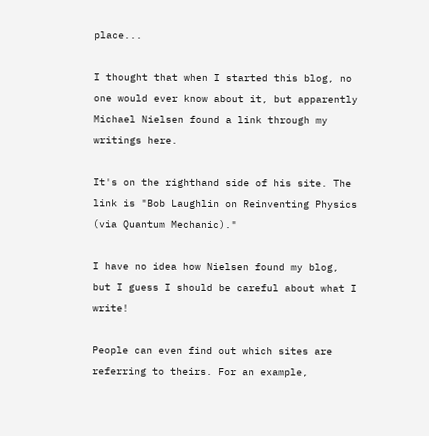place...

I thought that when I started this blog, no one would ever know about it, but apparently Michael Nielsen found a link through my writings here.

It's on the righthand side of his site. The link is "Bob Laughlin on Reinventing Physics (via Quantum Mechanic)."

I have no idea how Nielsen found my blog, but I guess I should be careful about what I write!

People can even find out which sites are referring to theirs. For an example,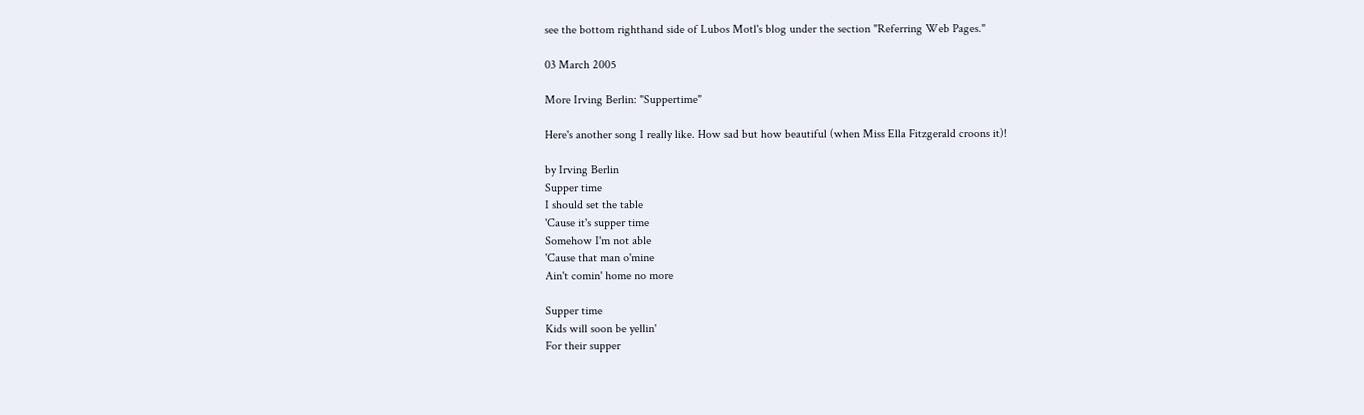see the bottom righthand side of Lubos Motl's blog under the section "Referring Web Pages."

03 March 2005

More Irving Berlin: "Suppertime"

Here's another song I really like. How sad but how beautiful (when Miss Ella Fitzgerald croons it)!

by Irving Berlin
Supper time
I should set the table
'Cause it's supper time
Somehow I'm not able
'Cause that man o'mine
Ain't comin' home no more

Supper time
Kids will soon be yellin'
For their supper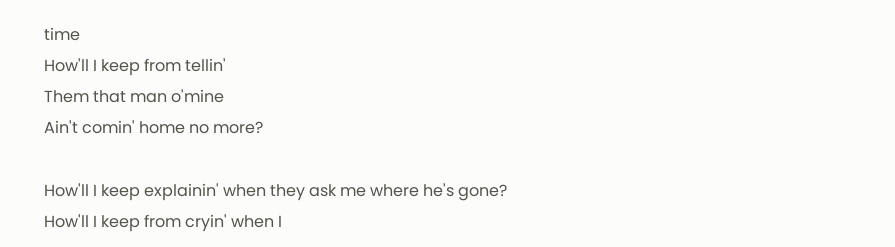time
How'll I keep from tellin'
Them that man o'mine
Ain't comin' home no more?

How'll I keep explainin' when they ask me where he's gone?
How'll I keep from cryin' when I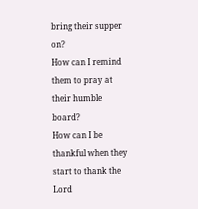bring their supper on?
How can I remind them to pray at their humble board?
How can I be thankful when they start to thank the Lord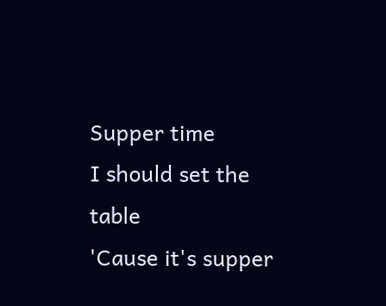Supper time
I should set the table
'Cause it's supper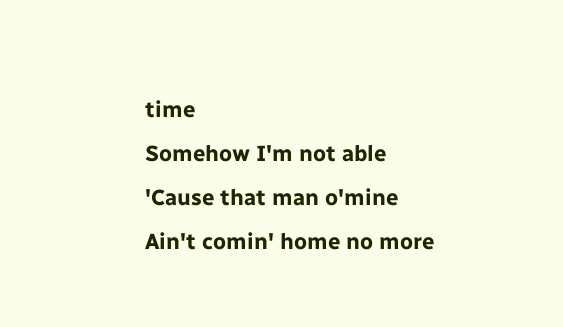time
Somehow I'm not able
'Cause that man o'mine
Ain't comin' home no more